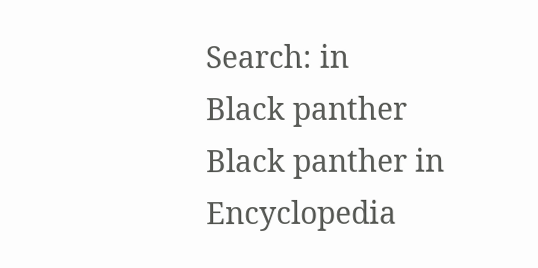Search: in
Black panther
Black panther in Encyclopedia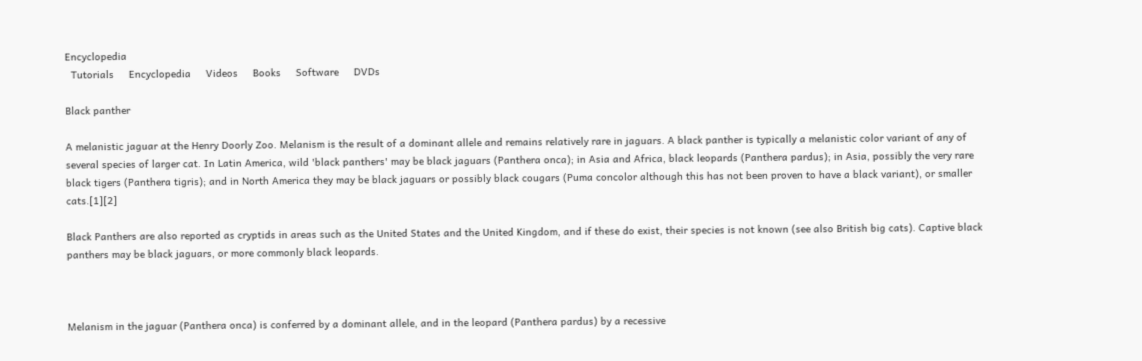Encyclopedia
  Tutorials     Encyclopedia     Videos     Books     Software     DVDs

Black panther

A melanistic jaguar at the Henry Doorly Zoo. Melanism is the result of a dominant allele and remains relatively rare in jaguars. A black panther is typically a melanistic color variant of any of several species of larger cat. In Latin America, wild 'black panthers' may be black jaguars (Panthera onca); in Asia and Africa, black leopards (Panthera pardus); in Asia, possibly the very rare black tigers (Panthera tigris); and in North America they may be black jaguars or possibly black cougars (Puma concolor although this has not been proven to have a black variant), or smaller cats.[1][2]

Black Panthers are also reported as cryptids in areas such as the United States and the United Kingdom, and if these do exist, their species is not known (see also British big cats). Captive black panthers may be black jaguars, or more commonly black leopards.



Melanism in the jaguar (Panthera onca) is conferred by a dominant allele, and in the leopard (Panthera pardus) by a recessive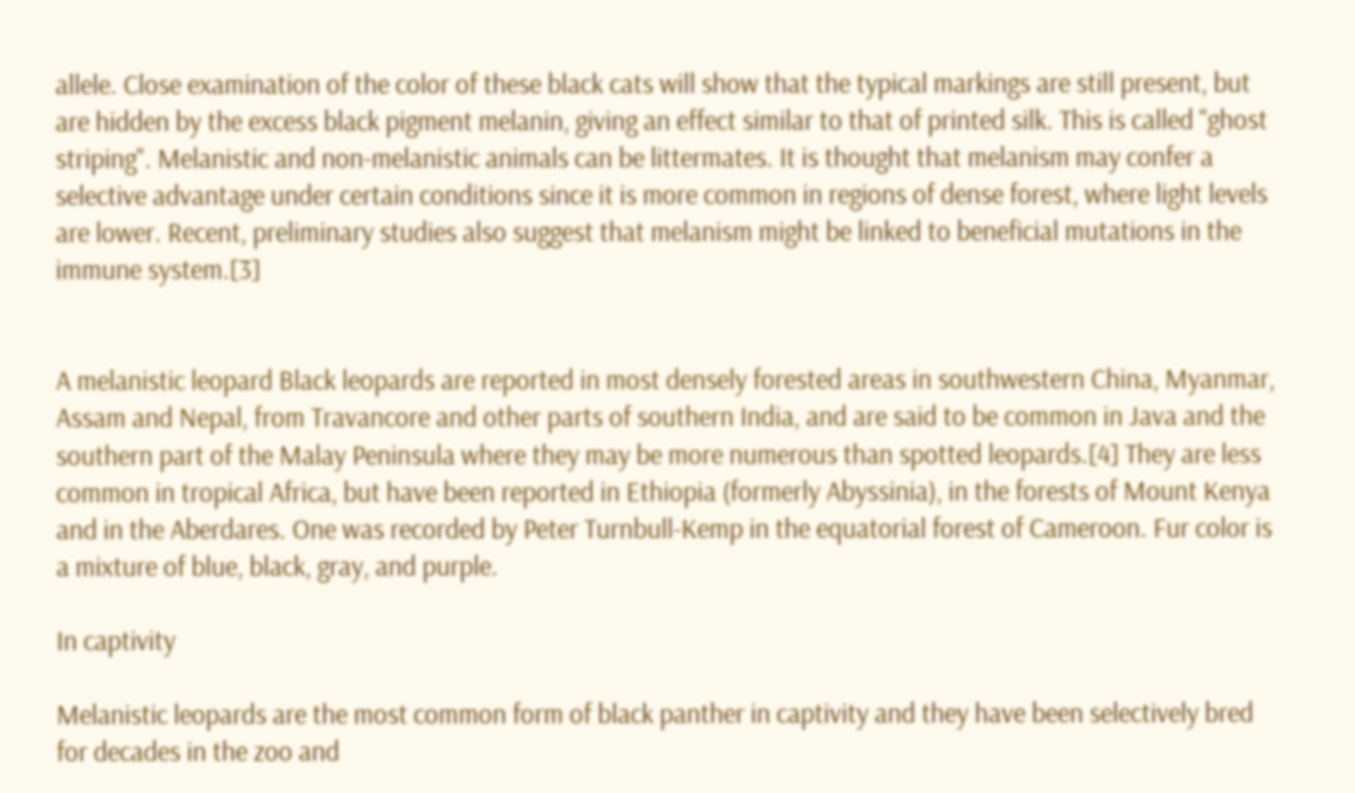allele. Close examination of the color of these black cats will show that the typical markings are still present, but are hidden by the excess black pigment melanin, giving an effect similar to that of printed silk. This is called "ghost striping". Melanistic and non-melanistic animals can be littermates. It is thought that melanism may confer a selective advantage under certain conditions since it is more common in regions of dense forest, where light levels are lower. Recent, preliminary studies also suggest that melanism might be linked to beneficial mutations in the immune system.[3]


A melanistic leopard Black leopards are reported in most densely forested areas in southwestern China, Myanmar, Assam and Nepal, from Travancore and other parts of southern India, and are said to be common in Java and the southern part of the Malay Peninsula where they may be more numerous than spotted leopards.[4] They are less common in tropical Africa, but have been reported in Ethiopia (formerly Abyssinia), in the forests of Mount Kenya and in the Aberdares. One was recorded by Peter Turnbull-Kemp in the equatorial forest of Cameroon. Fur color is a mixture of blue, black, gray, and purple.

In captivity

Melanistic leopards are the most common form of black panther in captivity and they have been selectively bred for decades in the zoo and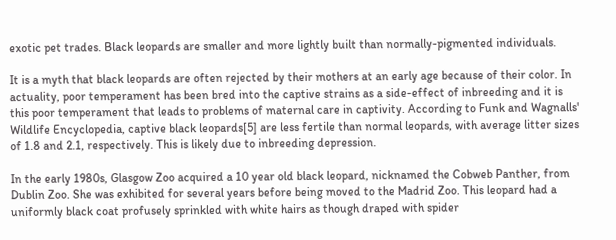exotic pet trades. Black leopards are smaller and more lightly built than normally-pigmented individuals.

It is a myth that black leopards are often rejected by their mothers at an early age because of their color. In actuality, poor temperament has been bred into the captive strains as a side-effect of inbreeding and it is this poor temperament that leads to problems of maternal care in captivity. According to Funk and Wagnalls' Wildlife Encyclopedia, captive black leopards[5] are less fertile than normal leopards, with average litter sizes of 1.8 and 2.1, respectively. This is likely due to inbreeding depression.

In the early 1980s, Glasgow Zoo acquired a 10 year old black leopard, nicknamed the Cobweb Panther, from Dublin Zoo. She was exhibited for several years before being moved to the Madrid Zoo. This leopard had a uniformly black coat profusely sprinkled with white hairs as though draped with spider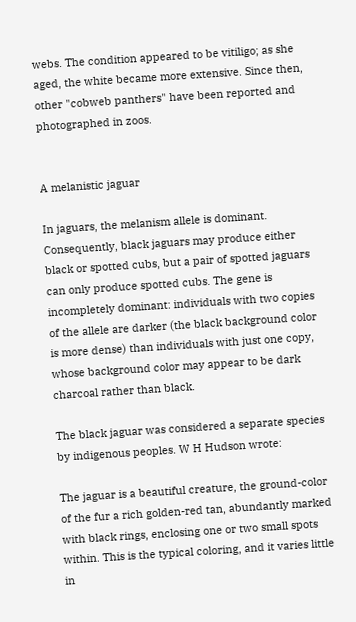webs. The condition appeared to be vitiligo; as she aged, the white became more extensive. Since then, other "cobweb panthers" have been reported and photographed in zoos.


A melanistic jaguar

In jaguars, the melanism allele is dominant. Consequently, black jaguars may produce either black or spotted cubs, but a pair of spotted jaguars can only produce spotted cubs. The gene is incompletely dominant: individuals with two copies of the allele are darker (the black background color is more dense) than individuals with just one copy, whose background color may appear to be dark charcoal rather than black.

The black jaguar was considered a separate species by indigenous peoples. W H Hudson wrote:

The jaguar is a beautiful creature, the ground-color of the fur a rich golden-red tan, abundantly marked with black rings, enclosing one or two small spots within. This is the typical coloring, and it varies little in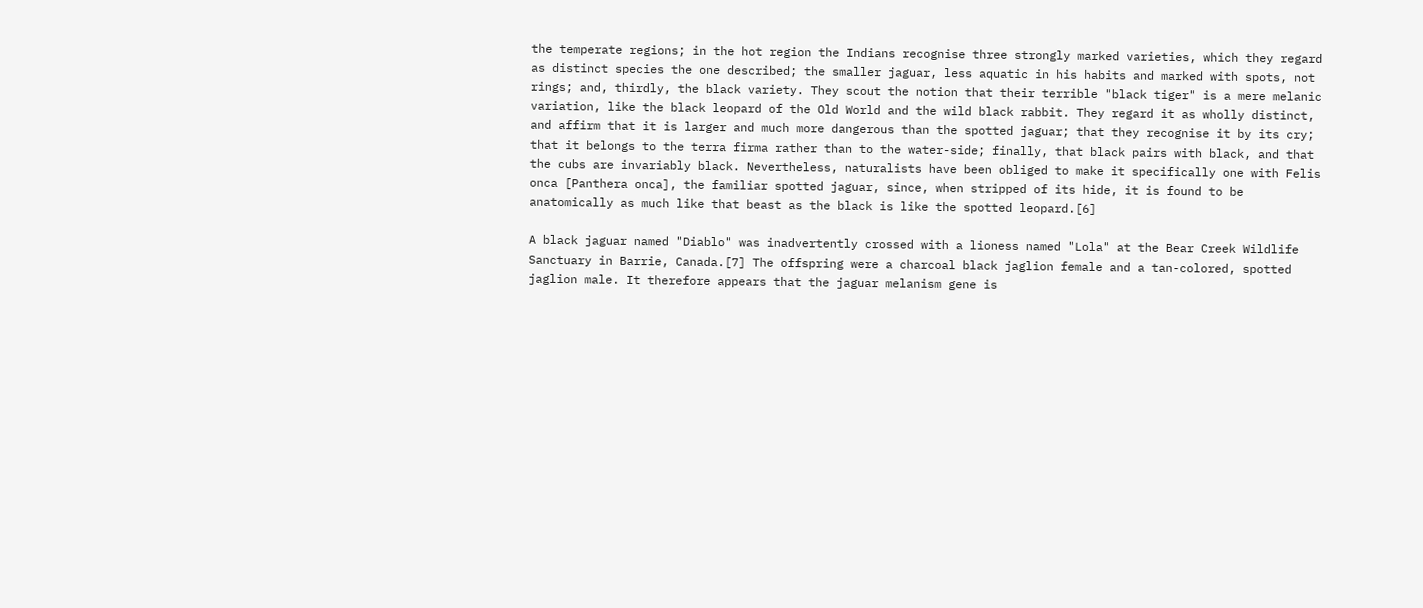the temperate regions; in the hot region the Indians recognise three strongly marked varieties, which they regard as distinct species the one described; the smaller jaguar, less aquatic in his habits and marked with spots, not rings; and, thirdly, the black variety. They scout the notion that their terrible "black tiger" is a mere melanic variation, like the black leopard of the Old World and the wild black rabbit. They regard it as wholly distinct, and affirm that it is larger and much more dangerous than the spotted jaguar; that they recognise it by its cry; that it belongs to the terra firma rather than to the water-side; finally, that black pairs with black, and that the cubs are invariably black. Nevertheless, naturalists have been obliged to make it specifically one with Felis onca [Panthera onca], the familiar spotted jaguar, since, when stripped of its hide, it is found to be anatomically as much like that beast as the black is like the spotted leopard.[6]

A black jaguar named "Diablo" was inadvertently crossed with a lioness named "Lola" at the Bear Creek Wildlife Sanctuary in Barrie, Canada.[7] The offspring were a charcoal black jaglion female and a tan-colored, spotted jaglion male. It therefore appears that the jaguar melanism gene is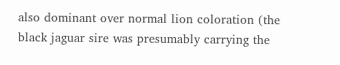also dominant over normal lion coloration (the black jaguar sire was presumably carrying the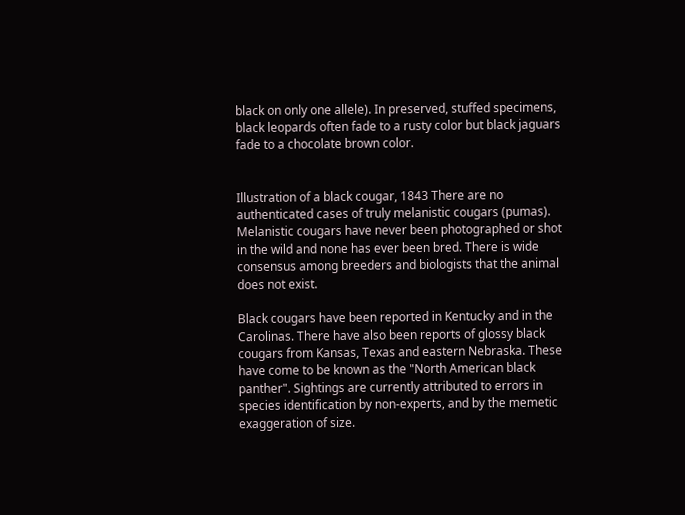black on only one allele). In preserved, stuffed specimens, black leopards often fade to a rusty color but black jaguars fade to a chocolate brown color.


Illustration of a black cougar, 1843 There are no authenticated cases of truly melanistic cougars (pumas). Melanistic cougars have never been photographed or shot in the wild and none has ever been bred. There is wide consensus among breeders and biologists that the animal does not exist.

Black cougars have been reported in Kentucky and in the Carolinas. There have also been reports of glossy black cougars from Kansas, Texas and eastern Nebraska. These have come to be known as the "North American black panther". Sightings are currently attributed to errors in species identification by non-experts, and by the memetic exaggeration of size.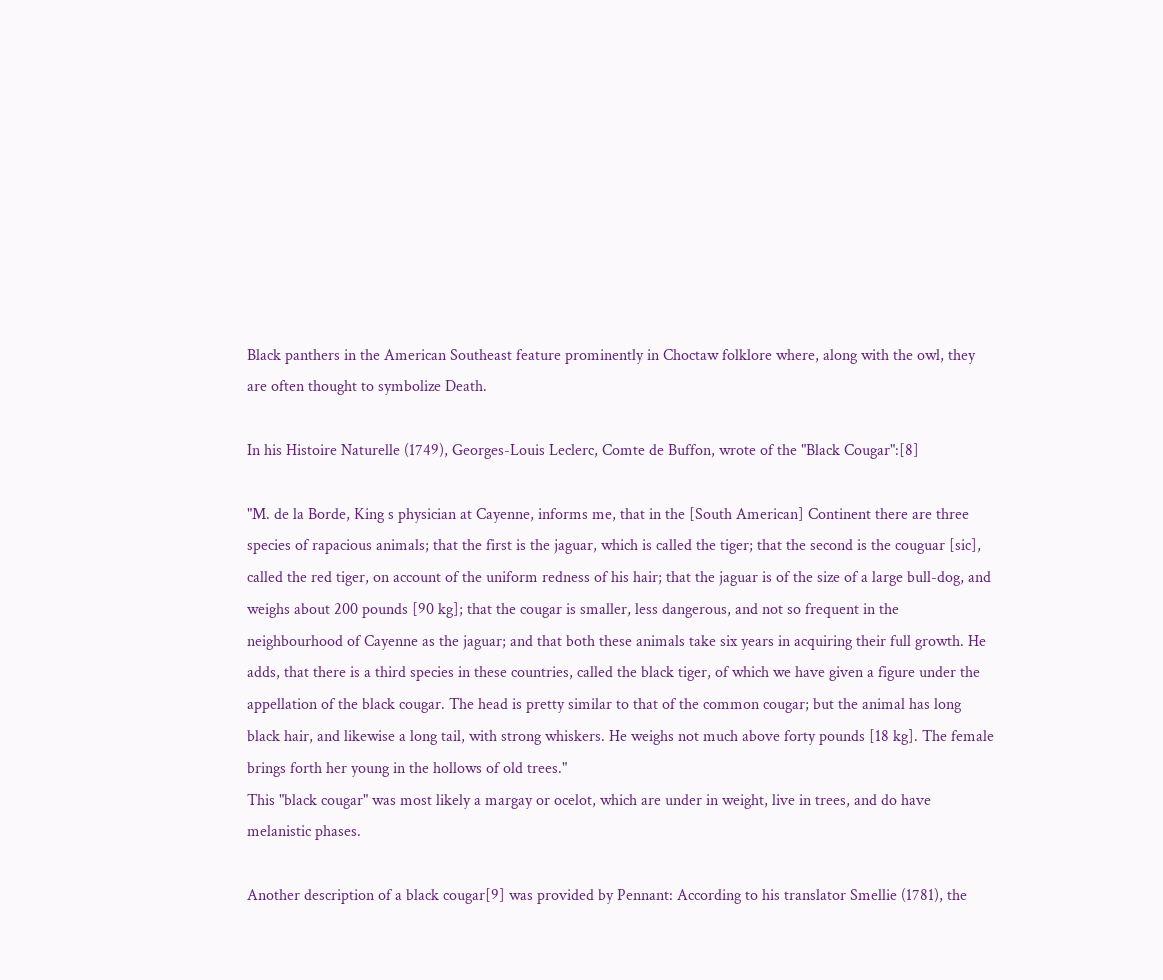Black panthers in the American Southeast feature prominently in Choctaw folklore where, along with the owl, they are often thought to symbolize Death.

In his Histoire Naturelle (1749), Georges-Louis Leclerc, Comte de Buffon, wrote of the "Black Cougar":[8]

"M. de la Borde, King s physician at Cayenne, informs me, that in the [South American] Continent there are three species of rapacious animals; that the first is the jaguar, which is called the tiger; that the second is the couguar [sic], called the red tiger, on account of the uniform redness of his hair; that the jaguar is of the size of a large bull-dog, and weighs about 200 pounds [90 kg]; that the cougar is smaller, less dangerous, and not so frequent in the neighbourhood of Cayenne as the jaguar; and that both these animals take six years in acquiring their full growth. He adds, that there is a third species in these countries, called the black tiger, of which we have given a figure under the appellation of the black cougar. The head is pretty similar to that of the common cougar; but the animal has long black hair, and likewise a long tail, with strong whiskers. He weighs not much above forty pounds [18 kg]. The female brings forth her young in the hollows of old trees."
This "black cougar" was most likely a margay or ocelot, which are under in weight, live in trees, and do have melanistic phases.

Another description of a black cougar[9] was provided by Pennant: According to his translator Smellie (1781), the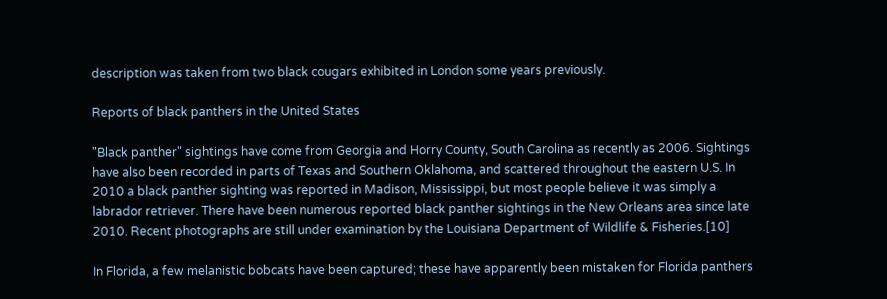description was taken from two black cougars exhibited in London some years previously.

Reports of black panthers in the United States

"Black panther" sightings have come from Georgia and Horry County, South Carolina as recently as 2006. Sightings have also been recorded in parts of Texas and Southern Oklahoma, and scattered throughout the eastern U.S. In 2010 a black panther sighting was reported in Madison, Mississippi, but most people believe it was simply a labrador retriever. There have been numerous reported black panther sightings in the New Orleans area since late 2010. Recent photographs are still under examination by the Louisiana Department of Wildlife & Fisheries.[10]

In Florida, a few melanistic bobcats have been captured; these have apparently been mistaken for Florida panthers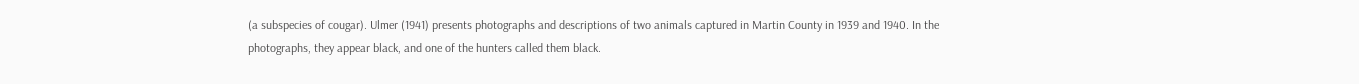(a subspecies of cougar). Ulmer (1941) presents photographs and descriptions of two animals captured in Martin County in 1939 and 1940. In the photographs, they appear black, and one of the hunters called them black.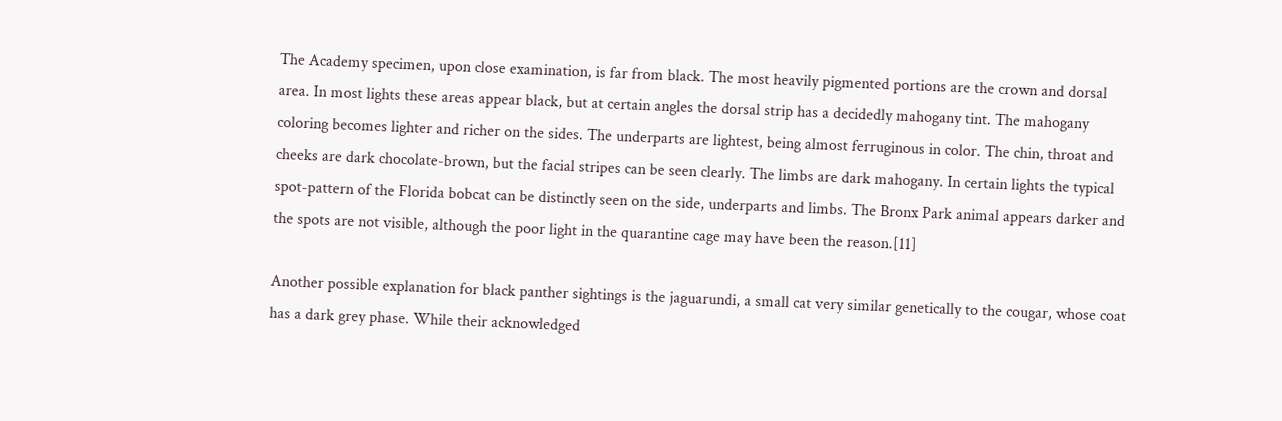The Academy specimen, upon close examination, is far from black. The most heavily pigmented portions are the crown and dorsal area. In most lights these areas appear black, but at certain angles the dorsal strip has a decidedly mahogany tint. The mahogany coloring becomes lighter and richer on the sides. The underparts are lightest, being almost ferruginous in color. The chin, throat and cheeks are dark chocolate-brown, but the facial stripes can be seen clearly. The limbs are dark mahogany. In certain lights the typical spot-pattern of the Florida bobcat can be distinctly seen on the side, underparts and limbs. The Bronx Park animal appears darker and the spots are not visible, although the poor light in the quarantine cage may have been the reason.[11]

Another possible explanation for black panther sightings is the jaguarundi, a small cat very similar genetically to the cougar, whose coat has a dark grey phase. While their acknowledged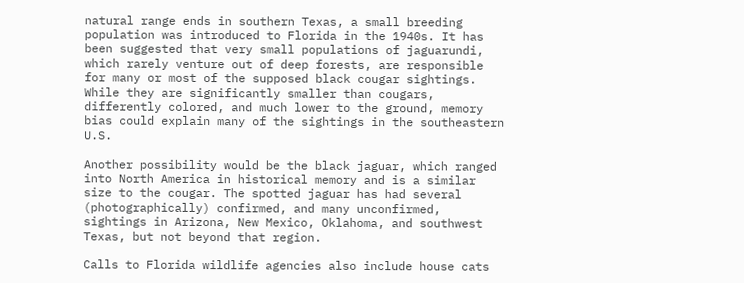natural range ends in southern Texas, a small breeding population was introduced to Florida in the 1940s. It has been suggested that very small populations of jaguarundi, which rarely venture out of deep forests, are responsible for many or most of the supposed black cougar sightings. While they are significantly smaller than cougars, differently colored, and much lower to the ground, memory bias could explain many of the sightings in the southeastern U.S.

Another possibility would be the black jaguar, which ranged into North America in historical memory and is a similar size to the cougar. The spotted jaguar has had several (photographically) confirmed, and many unconfirmed, sightings in Arizona, New Mexico, Oklahoma, and southwest Texas, but not beyond that region.

Calls to Florida wildlife agencies also include house cats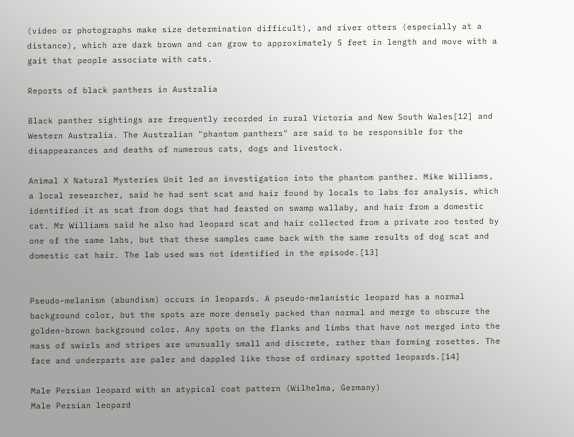(video or photographs make size determination difficult), and river otters (especially at a distance), which are dark brown and can grow to approximately 5 feet in length and move with a gait that people associate with cats.

Reports of black panthers in Australia

Black panther sightings are frequently recorded in rural Victoria and New South Wales[12] and Western Australia. The Australian "phantom panthers" are said to be responsible for the disappearances and deaths of numerous cats, dogs and livestock.

Animal X Natural Mysteries Unit led an investigation into the phantom panther. Mike Williams, a local researcher, said he had sent scat and hair found by locals to labs for analysis, which identified it as scat from dogs that had feasted on swamp wallaby, and hair from a domestic cat. Mr Williams said he also had leopard scat and hair collected from a private zoo tested by one of the same labs, but that these samples came back with the same results of dog scat and domestic cat hair. The lab used was not identified in the episode.[13]


Pseudo-melanism (abundism) occurs in leopards. A pseudo-melanistic leopard has a normal background color, but the spots are more densely packed than normal and merge to obscure the golden-brown background color. Any spots on the flanks and limbs that have not merged into the mass of swirls and stripes are unusually small and discrete, rather than forming rosettes. The face and underparts are paler and dappled like those of ordinary spotted leopards.[14]

Male Persian leopard with an atypical coat pattern (Wilhelma, Germany)
Male Persian leopard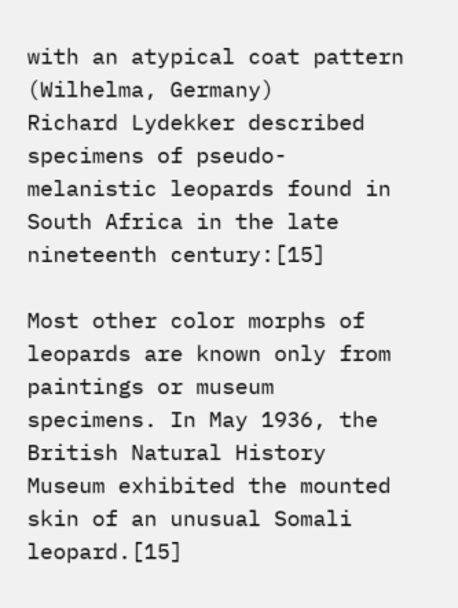with an atypical coat pattern (Wilhelma, Germany)
Richard Lydekker described specimens of pseudo-melanistic leopards found in South Africa in the late nineteenth century:[15]

Most other color morphs of leopards are known only from paintings or museum specimens. In May 1936, the British Natural History Museum exhibited the mounted skin of an unusual Somali leopard.[15]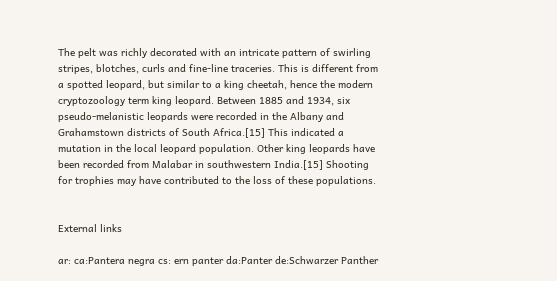The pelt was richly decorated with an intricate pattern of swirling stripes, blotches, curls and fine-line traceries. This is different from a spotted leopard, but similar to a king cheetah, hence the modern cryptozoology term king leopard. Between 1885 and 1934, six pseudo-melanistic leopards were recorded in the Albany and Grahamstown districts of South Africa.[15] This indicated a mutation in the local leopard population. Other king leopards have been recorded from Malabar in southwestern India.[15] Shooting for trophies may have contributed to the loss of these populations.


External links

ar: ca:Pantera negra cs: ern panter da:Panter de:Schwarzer Panther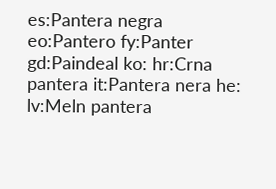es:Pantera negra eo:Pantero fy:Panter gd:Paindeal ko: hr:Crna pantera it:Pantera nera he: lv:Meln pantera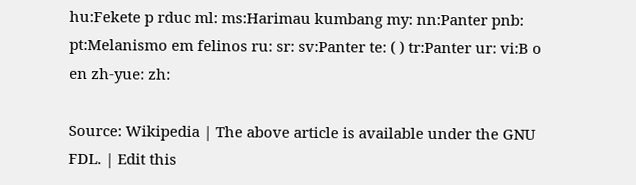hu:Fekete p rduc ml: ms:Harimau kumbang my: nn:Panter pnb: pt:Melanismo em felinos ru: sr: sv:Panter te: ( ) tr:Panter ur: vi:B o en zh-yue: zh:

Source: Wikipedia | The above article is available under the GNU FDL. | Edit this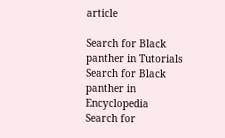article

Search for Black panther in Tutorials
Search for Black panther in Encyclopedia
Search for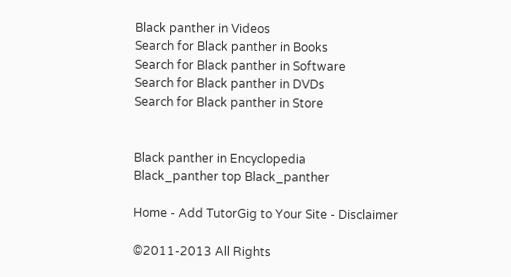Black panther in Videos
Search for Black panther in Books
Search for Black panther in Software
Search for Black panther in DVDs
Search for Black panther in Store


Black panther in Encyclopedia
Black_panther top Black_panther

Home - Add TutorGig to Your Site - Disclaimer

©2011-2013 All Rights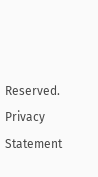Reserved. Privacy Statement